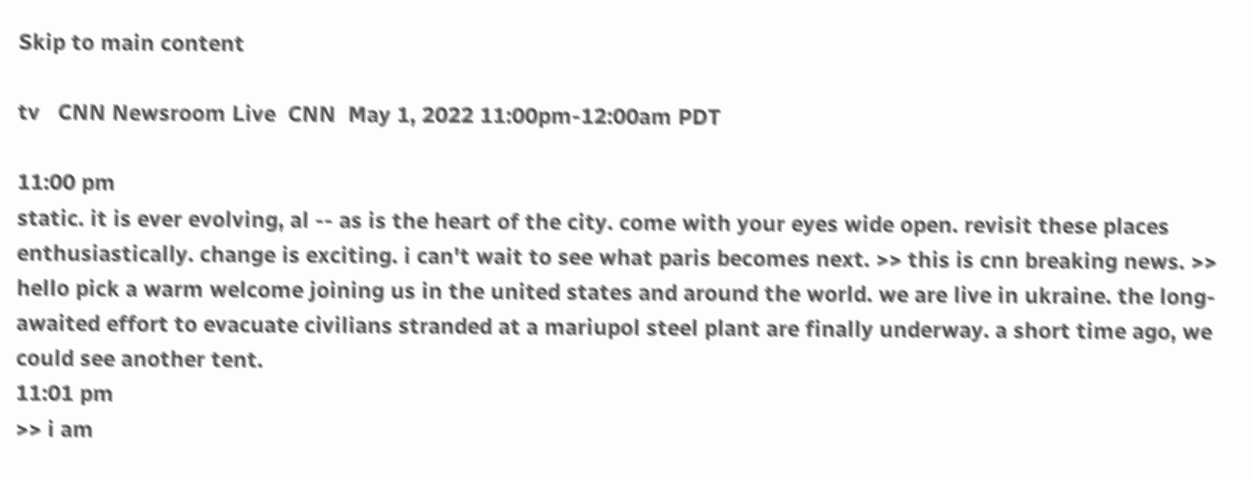Skip to main content

tv   CNN Newsroom Live  CNN  May 1, 2022 11:00pm-12:00am PDT

11:00 pm
static. it is ever evolving, al -- as is the heart of the city. come with your eyes wide open. revisit these places enthusiastically. change is exciting. i can't wait to see what paris becomes next. >> this is cnn breaking news. >> hello pick a warm welcome joining us in the united states and around the world. we are live in ukraine. the long-awaited effort to evacuate civilians stranded at a mariupol steel plant are finally underway. a short time ago, we could see another tent.
11:01 pm
>> i am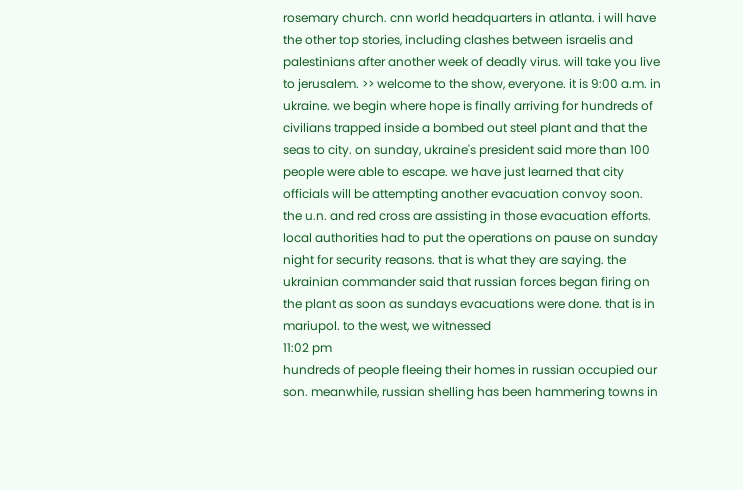rosemary church. cnn world headquarters in atlanta. i will have the other top stories, including clashes between israelis and palestinians after another week of deadly virus. will take you live to jerusalem. >> welcome to the show, everyone. it is 9:00 a.m. in ukraine. we begin where hope is finally arriving for hundreds of civilians trapped inside a bombed out steel plant and that the seas to city. on sunday, ukraine's president said more than 100 people were able to escape. we have just learned that city officials will be attempting another evacuation convoy soon. the u.n. and red cross are assisting in those evacuation efforts. local authorities had to put the operations on pause on sunday night for security reasons. that is what they are saying. the ukrainian commander said that russian forces began firing on the plant as soon as sundays evacuations were done. that is in mariupol. to the west, we witnessed
11:02 pm
hundreds of people fleeing their homes in russian occupied our son. meanwhile, russian shelling has been hammering towns in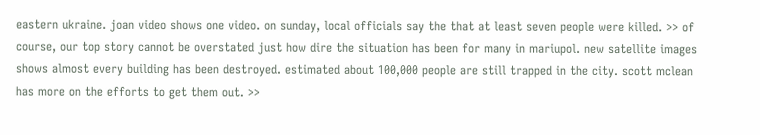eastern ukraine. joan video shows one video. on sunday, local officials say the that at least seven people were killed. >> of course, our top story cannot be overstated just how dire the situation has been for many in mariupol. new satellite images shows almost every building has been destroyed. estimated about 100,000 people are still trapped in the city. scott mclean has more on the efforts to get them out. >>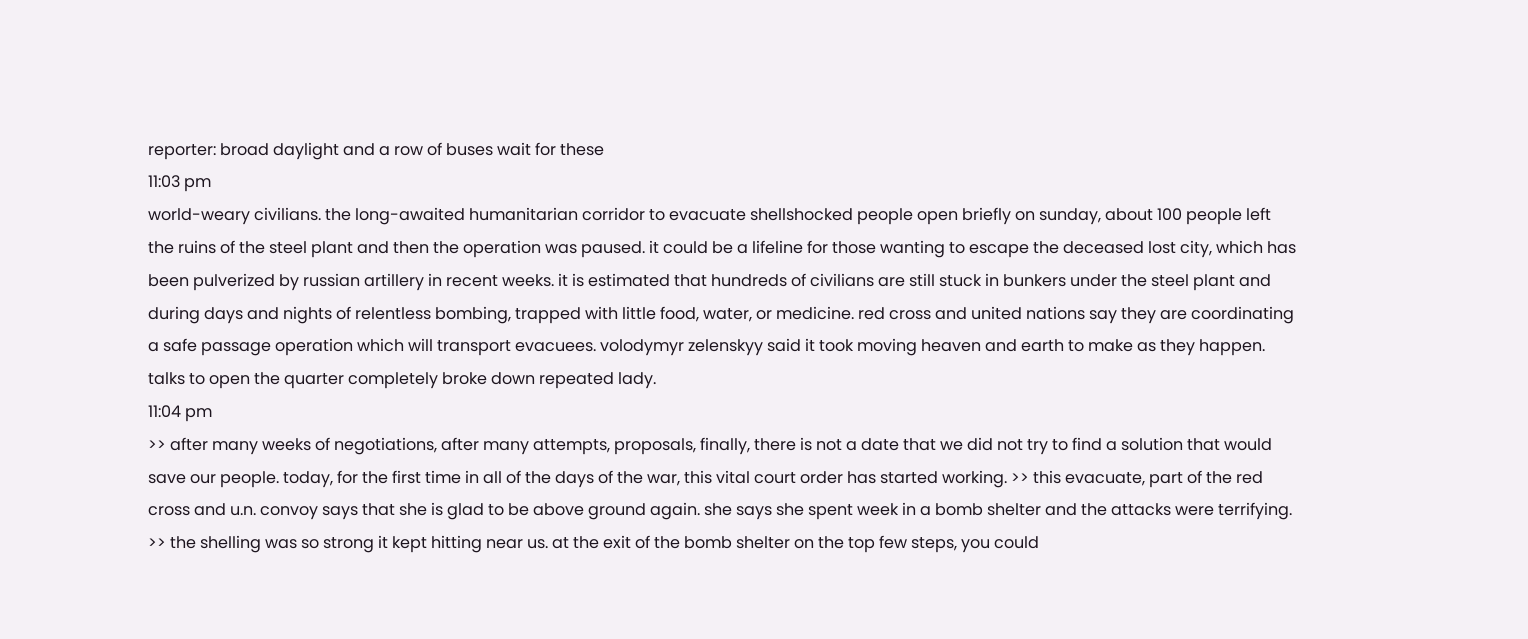reporter: broad daylight and a row of buses wait for these
11:03 pm
world-weary civilians. the long-awaited humanitarian corridor to evacuate shellshocked people open briefly on sunday, about 100 people left the ruins of the steel plant and then the operation was paused. it could be a lifeline for those wanting to escape the deceased lost city, which has been pulverized by russian artillery in recent weeks. it is estimated that hundreds of civilians are still stuck in bunkers under the steel plant and during days and nights of relentless bombing, trapped with little food, water, or medicine. red cross and united nations say they are coordinating a safe passage operation which will transport evacuees. volodymyr zelenskyy said it took moving heaven and earth to make as they happen. talks to open the quarter completely broke down repeated lady.
11:04 pm
>> after many weeks of negotiations, after many attempts, proposals, finally, there is not a date that we did not try to find a solution that would save our people. today, for the first time in all of the days of the war, this vital court order has started working. >> this evacuate, part of the red cross and u.n. convoy says that she is glad to be above ground again. she says she spent week in a bomb shelter and the attacks were terrifying. >> the shelling was so strong it kept hitting near us. at the exit of the bomb shelter on the top few steps, you could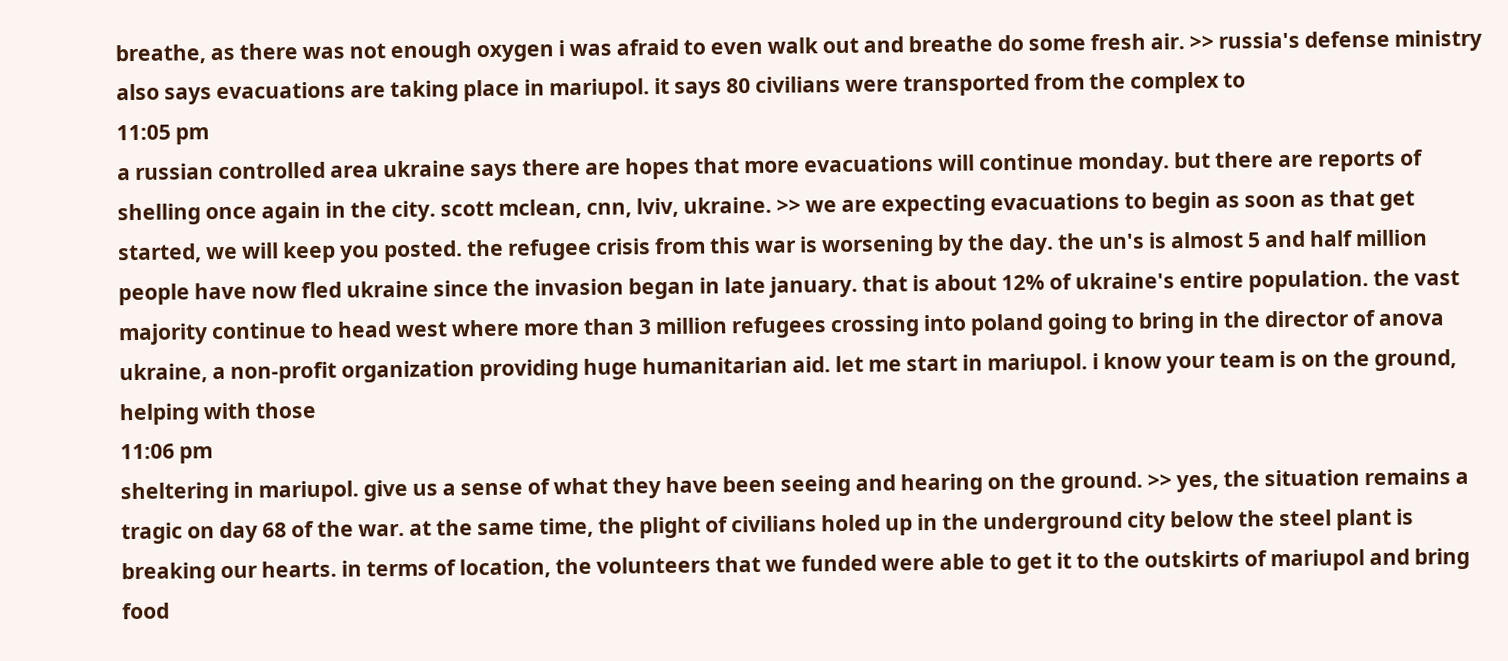breathe, as there was not enough oxygen i was afraid to even walk out and breathe do some fresh air. >> russia's defense ministry also says evacuations are taking place in mariupol. it says 80 civilians were transported from the complex to
11:05 pm
a russian controlled area ukraine says there are hopes that more evacuations will continue monday. but there are reports of shelling once again in the city. scott mclean, cnn, lviv, ukraine. >> we are expecting evacuations to begin as soon as that get started, we will keep you posted. the refugee crisis from this war is worsening by the day. the un's is almost 5 and half million people have now fled ukraine since the invasion began in late january. that is about 12% of ukraine's entire population. the vast majority continue to head west where more than 3 million refugees crossing into poland going to bring in the director of anova ukraine, a non-profit organization providing huge humanitarian aid. let me start in mariupol. i know your team is on the ground, helping with those
11:06 pm
sheltering in mariupol. give us a sense of what they have been seeing and hearing on the ground. >> yes, the situation remains a tragic on day 68 of the war. at the same time, the plight of civilians holed up in the underground city below the steel plant is breaking our hearts. in terms of location, the volunteers that we funded were able to get it to the outskirts of mariupol and bring food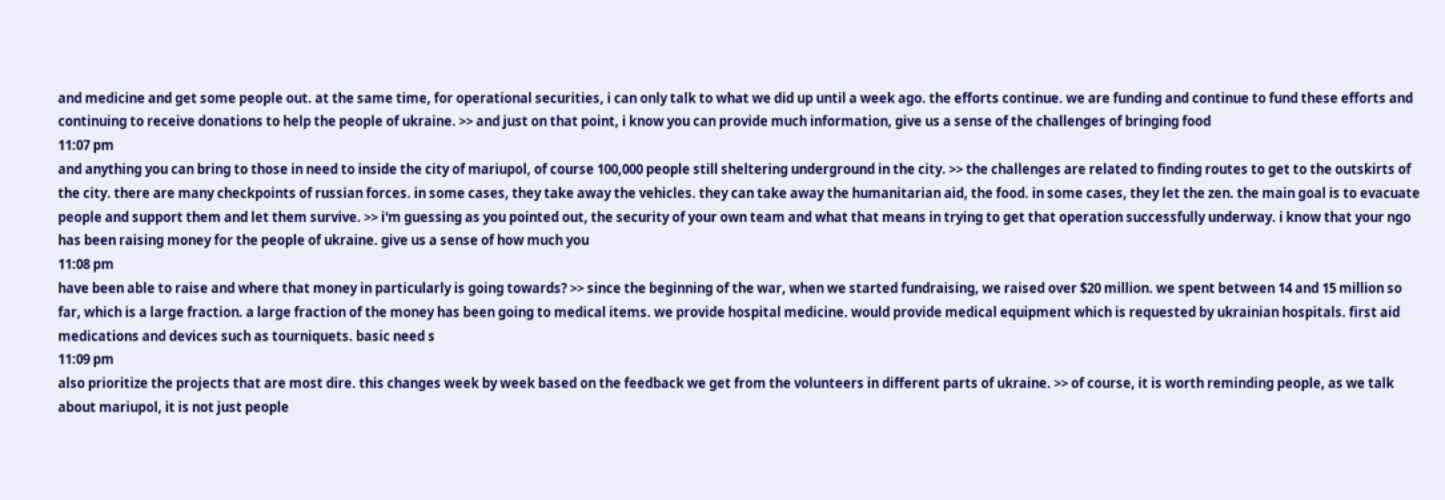and medicine and get some people out. at the same time, for operational securities, i can only talk to what we did up until a week ago. the efforts continue. we are funding and continue to fund these efforts and continuing to receive donations to help the people of ukraine. >> and just on that point, i know you can provide much information, give us a sense of the challenges of bringing food
11:07 pm
and anything you can bring to those in need to inside the city of mariupol, of course 100,000 people still sheltering underground in the city. >> the challenges are related to finding routes to get to the outskirts of the city. there are many checkpoints of russian forces. in some cases, they take away the vehicles. they can take away the humanitarian aid, the food. in some cases, they let the zen. the main goal is to evacuate people and support them and let them survive. >> i'm guessing as you pointed out, the security of your own team and what that means in trying to get that operation successfully underway. i know that your ngo has been raising money for the people of ukraine. give us a sense of how much you
11:08 pm
have been able to raise and where that money in particularly is going towards? >> since the beginning of the war, when we started fundraising, we raised over $20 million. we spent between 14 and 15 million so far, which is a large fraction. a large fraction of the money has been going to medical items. we provide hospital medicine. would provide medical equipment which is requested by ukrainian hospitals. first aid medications and devices such as tourniquets. basic need s
11:09 pm
also prioritize the projects that are most dire. this changes week by week based on the feedback we get from the volunteers in different parts of ukraine. >> of course, it is worth reminding people, as we talk about mariupol, it is not just people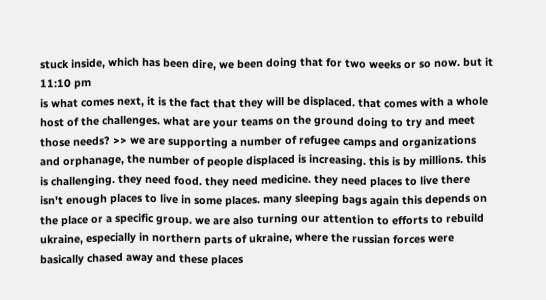stuck inside, which has been dire, we been doing that for two weeks or so now. but it
11:10 pm
is what comes next, it is the fact that they will be displaced. that comes with a whole host of the challenges. what are your teams on the ground doing to try and meet those needs? >> we are supporting a number of refugee camps and organizations and orphanage, the number of people displaced is increasing. this is by millions. this is challenging. they need food. they need medicine. they need places to live there isn't enough places to live in some places. many sleeping bags again this depends on the place or a specific group. we are also turning our attention to efforts to rebuild ukraine, especially in northern parts of ukraine, where the russian forces were basically chased away and these places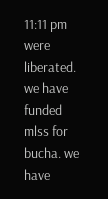11:11 pm
were liberated. we have funded mlss for bucha. we have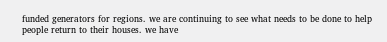funded generators for regions. we are continuing to see what needs to be done to help people return to their houses. we have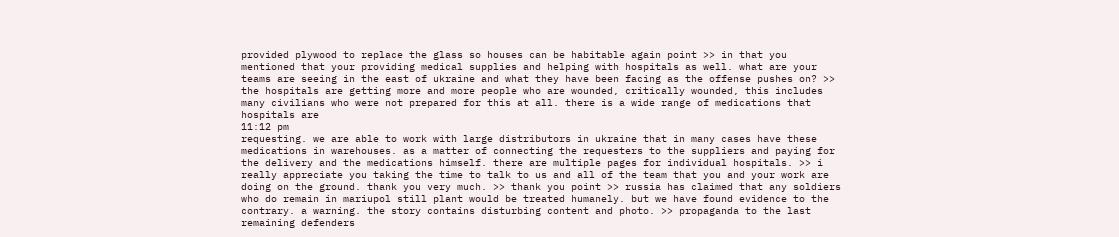provided plywood to replace the glass so houses can be habitable again point >> in that you mentioned that your providing medical supplies and helping with hospitals as well. what are your teams are seeing in the east of ukraine and what they have been facing as the offense pushes on? >> the hospitals are getting more and more people who are wounded, critically wounded, this includes many civilians who were not prepared for this at all. there is a wide range of medications that hospitals are
11:12 pm
requesting. we are able to work with large distributors in ukraine that in many cases have these medications in warehouses. as a matter of connecting the requesters to the suppliers and paying for the delivery and the medications himself. there are multiple pages for individual hospitals. >> i really appreciate you taking the time to talk to us and all of the team that you and your work are doing on the ground. thank you very much. >> thank you point >> russia has claimed that any soldiers who do remain in mariupol still plant would be treated humanely. but we have found evidence to the contrary. a warning. the story contains disturbing content and photo. >> propaganda to the last remaining defenders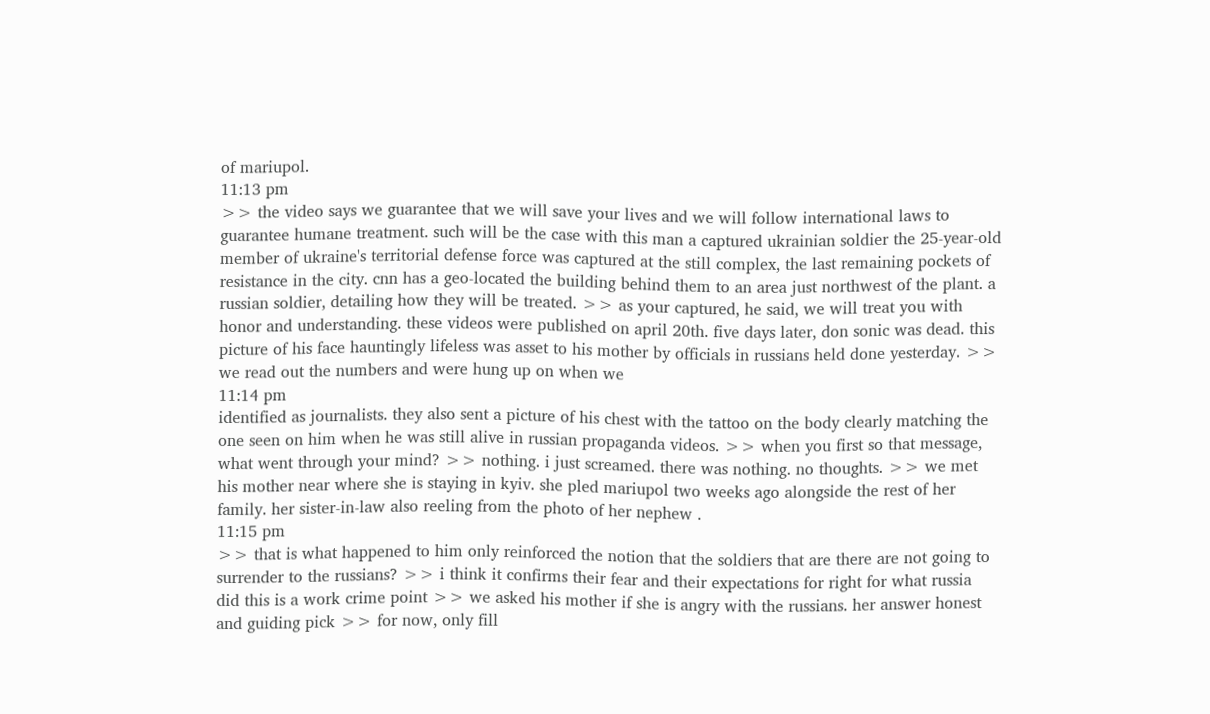of mariupol.
11:13 pm
>> the video says we guarantee that we will save your lives and we will follow international laws to guarantee humane treatment. such will be the case with this man a captured ukrainian soldier the 25-year-old member of ukraine's territorial defense force was captured at the still complex, the last remaining pockets of resistance in the city. cnn has a geo-located the building behind them to an area just northwest of the plant. a russian soldier, detailing how they will be treated. >> as your captured, he said, we will treat you with honor and understanding. these videos were published on april 20th. five days later, don sonic was dead. this picture of his face hauntingly lifeless was asset to his mother by officials in russians held done yesterday. >> we read out the numbers and were hung up on when we
11:14 pm
identified as journalists. they also sent a picture of his chest with the tattoo on the body clearly matching the one seen on him when he was still alive in russian propaganda videos. >> when you first so that message, what went through your mind? >> nothing. i just screamed. there was nothing. no thoughts. >> we met his mother near where she is staying in kyiv. she pled mariupol two weeks ago alongside the rest of her family. her sister-in-law also reeling from the photo of her nephew .
11:15 pm
>> that is what happened to him only reinforced the notion that the soldiers that are there are not going to surrender to the russians? >> i think it confirms their fear and their expectations for right for what russia did this is a work crime point >> we asked his mother if she is angry with the russians. her answer honest and guiding pick >> for now, only fill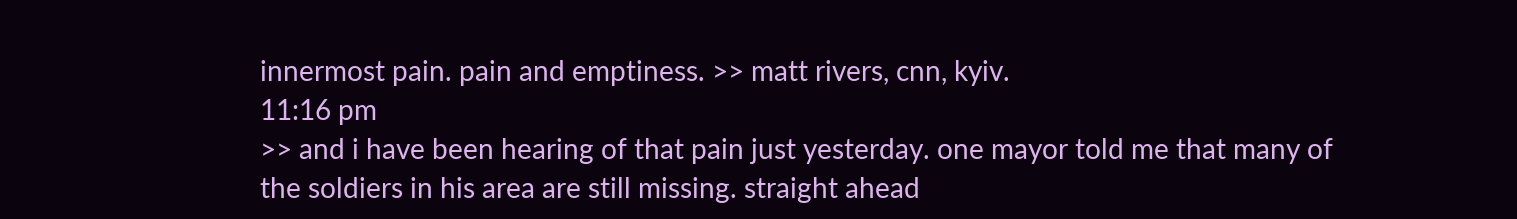innermost pain. pain and emptiness. >> matt rivers, cnn, kyiv.
11:16 pm
>> and i have been hearing of that pain just yesterday. one mayor told me that many of the soldiers in his area are still missing. straight ahead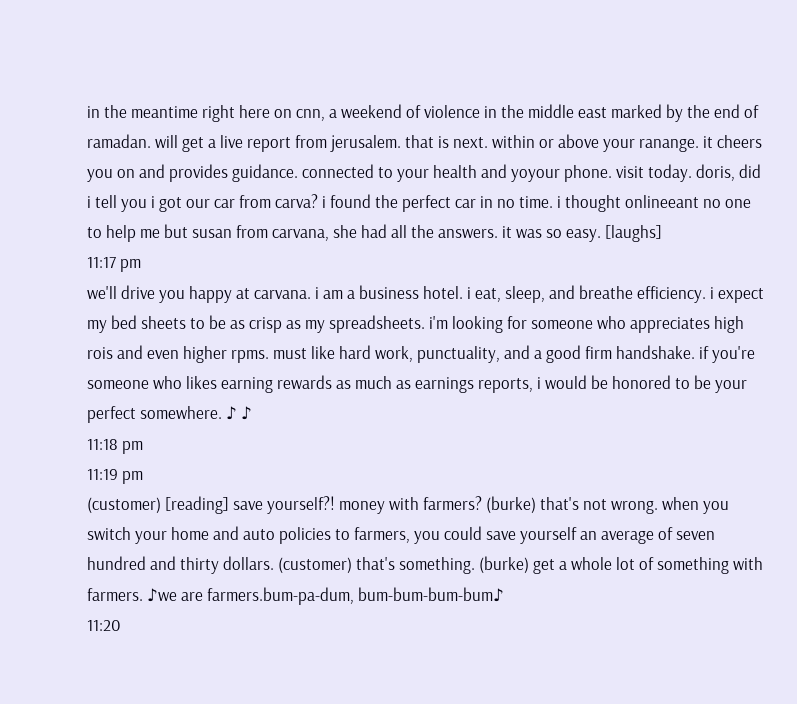in the meantime right here on cnn, a weekend of violence in the middle east marked by the end of ramadan. will get a live report from jerusalem. that is next. within or above your ranange. it cheers you on and provides guidance. connected to your health and yoyour phone. visit today. doris, did i tell you i got our car from carva? i found the perfect car in no time. i thought onlineeant no one to help me but susan from carvana, she had all the answers. it was so easy. [laughs]
11:17 pm
we'll drive you happy at carvana. i am a business hotel. i eat, sleep, and breathe efficiency. i expect my bed sheets to be as crisp as my spreadsheets. i'm looking for someone who appreciates high rois and even higher rpms. must like hard work, punctuality, and a good firm handshake. if you're someone who likes earning rewards as much as earnings reports, i would be honored to be your perfect somewhere. ♪ ♪
11:18 pm
11:19 pm
(customer) [reading] save yourself?! money with farmers? (burke) that's not wrong. when you switch your home and auto policies to farmers, you could save yourself an average of seven hundred and thirty dollars. (customer) that's something. (burke) get a whole lot of something with farmers. ♪we are farmers.bum-pa-dum, bum-bum-bum-bum♪
11:20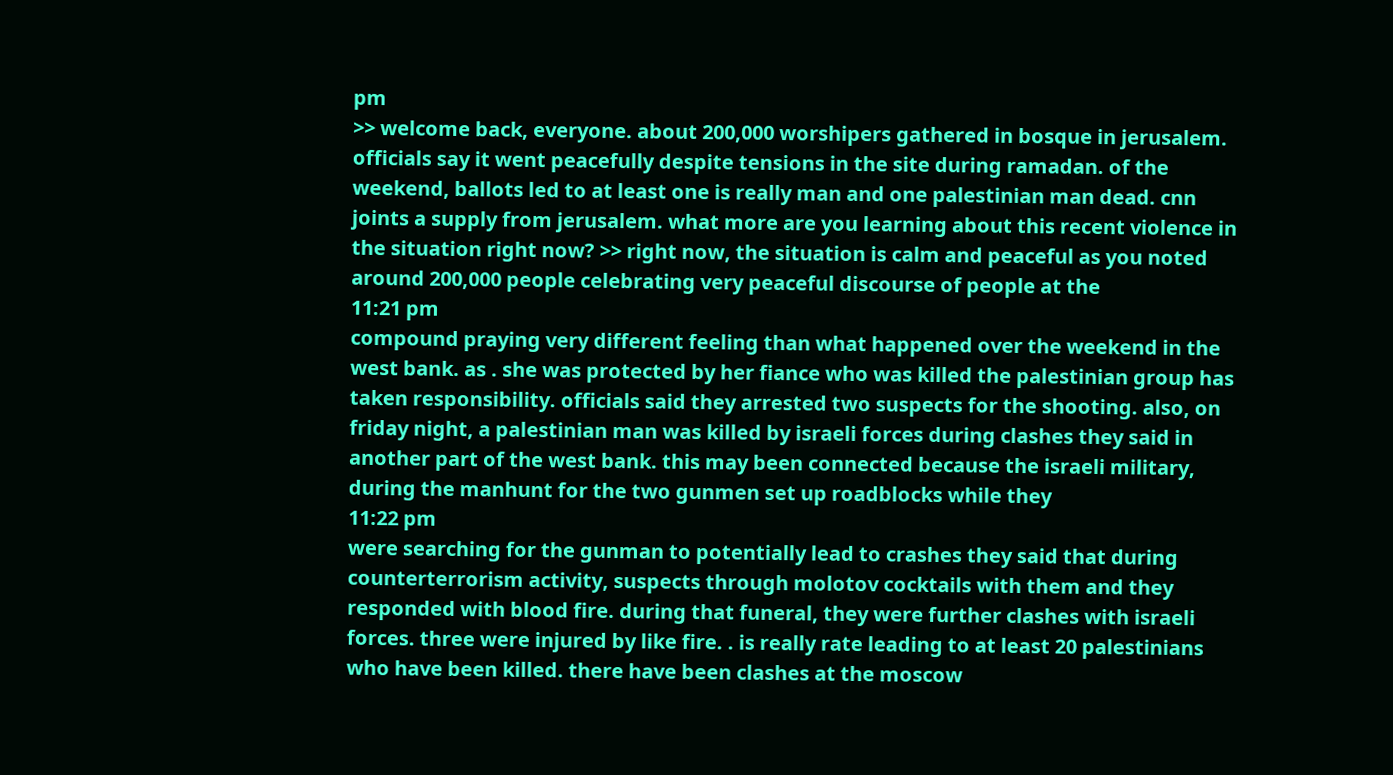pm
>> welcome back, everyone. about 200,000 worshipers gathered in bosque in jerusalem. officials say it went peacefully despite tensions in the site during ramadan. of the weekend, ballots led to at least one is really man and one palestinian man dead. cnn joints a supply from jerusalem. what more are you learning about this recent violence in the situation right now? >> right now, the situation is calm and peaceful as you noted around 200,000 people celebrating very peaceful discourse of people at the
11:21 pm
compound praying very different feeling than what happened over the weekend in the west bank. as . she was protected by her fiance who was killed the palestinian group has taken responsibility. officials said they arrested two suspects for the shooting. also, on friday night, a palestinian man was killed by israeli forces during clashes they said in another part of the west bank. this may been connected because the israeli military, during the manhunt for the two gunmen set up roadblocks while they
11:22 pm
were searching for the gunman to potentially lead to crashes they said that during counterterrorism activity, suspects through molotov cocktails with them and they responded with blood fire. during that funeral, they were further clashes with israeli forces. three were injured by like fire. . is really rate leading to at least 20 palestinians who have been killed. there have been clashes at the moscow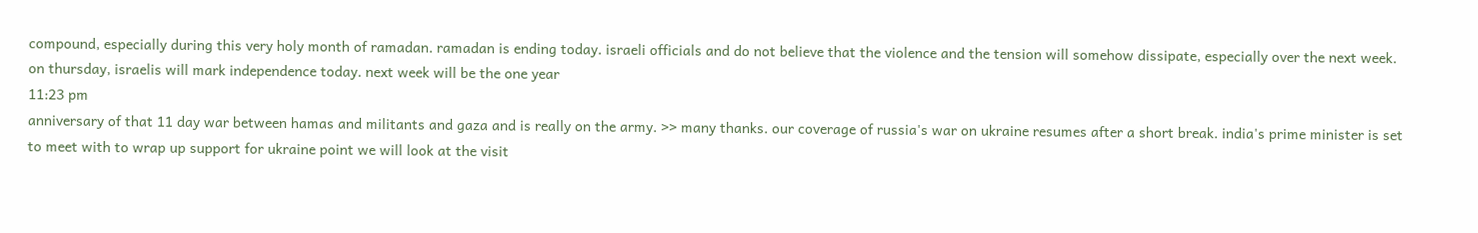compound, especially during this very holy month of ramadan. ramadan is ending today. israeli officials and do not believe that the violence and the tension will somehow dissipate, especially over the next week. on thursday, israelis will mark independence today. next week will be the one year
11:23 pm
anniversary of that 11 day war between hamas and militants and gaza and is really on the army. >> many thanks. our coverage of russia's war on ukraine resumes after a short break. india's prime minister is set to meet with to wrap up support for ukraine point we will look at the visit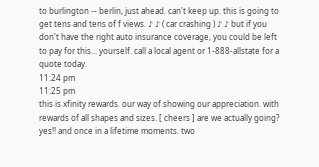to burlington -- berlin, just ahead. can't keep up. this is going to get tens and tens of f views. ♪ ♪ ( car crashing ) ♪ ♪ but if you don't have the right auto insurance coverage, you could be left to pay for this... yourself. call a local agent or 1-888-allstate for a quote today.
11:24 pm
11:25 pm
this is xfinity rewards. our way of showing our appreciation. with rewards of all shapes and sizes. [ cheers ] are we actually going? yes!! and once in a lifetime moments. two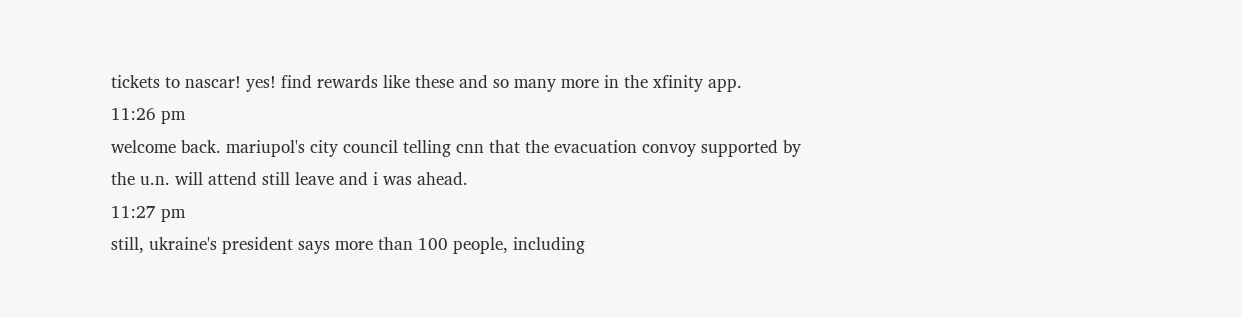tickets to nascar! yes! find rewards like these and so many more in the xfinity app.
11:26 pm
welcome back. mariupol's city council telling cnn that the evacuation convoy supported by the u.n. will attend still leave and i was ahead.
11:27 pm
still, ukraine's president says more than 100 people, including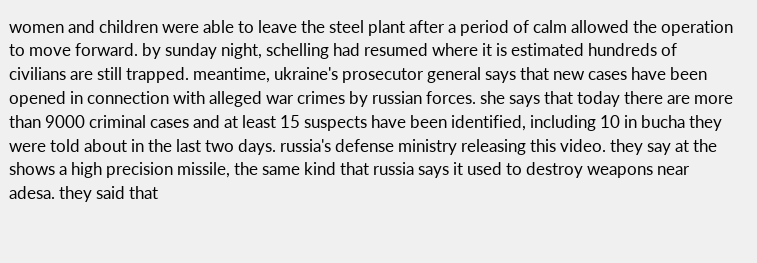women and children were able to leave the steel plant after a period of calm allowed the operation to move forward. by sunday night, schelling had resumed where it is estimated hundreds of civilians are still trapped. meantime, ukraine's prosecutor general says that new cases have been opened in connection with alleged war crimes by russian forces. she says that today there are more than 9000 criminal cases and at least 15 suspects have been identified, including 10 in bucha they were told about in the last two days. russia's defense ministry releasing this video. they say at the shows a high precision missile, the same kind that russia says it used to destroy weapons near adesa. they said that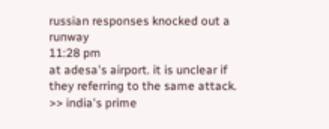russian responses knocked out a runway
11:28 pm
at adesa's airport. it is unclear if they referring to the same attack. >> india's prime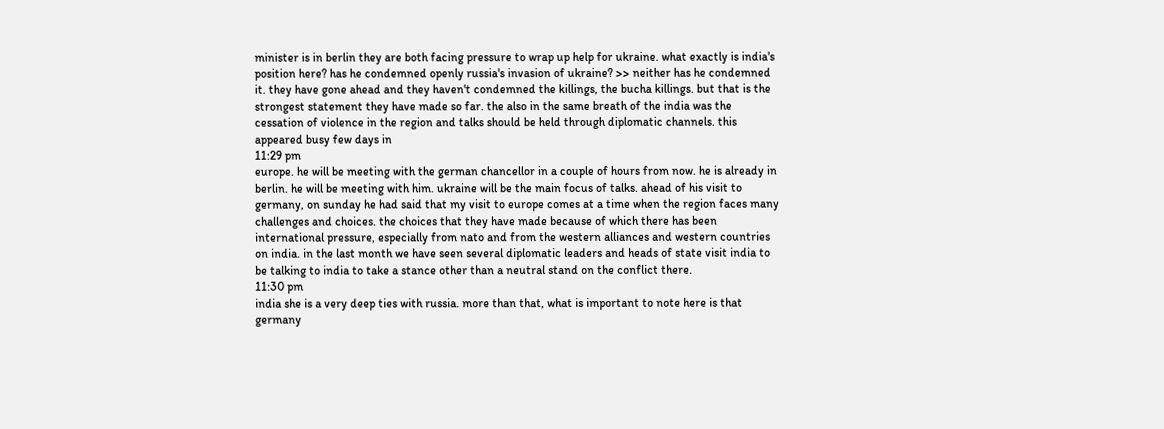minister is in berlin they are both facing pressure to wrap up help for ukraine. what exactly is india's position here? has he condemned openly russia's invasion of ukraine? >> neither has he condemned it. they have gone ahead and they haven't condemned the killings, the bucha killings. but that is the strongest statement they have made so far. the also in the same breath of the india was the cessation of violence in the region and talks should be held through diplomatic channels. this appeared busy few days in
11:29 pm
europe. he will be meeting with the german chancellor in a couple of hours from now. he is already in berlin. he will be meeting with him. ukraine will be the main focus of talks. ahead of his visit to germany, on sunday he had said that my visit to europe comes at a time when the region faces many challenges and choices. the choices that they have made because of which there has been international pressure, especially from nato and from the western alliances and western countries on india. in the last month we have seen several diplomatic leaders and heads of state visit india to be talking to india to take a stance other than a neutral stand on the conflict there.
11:30 pm
india she is a very deep ties with russia. more than that, what is important to note here is that germany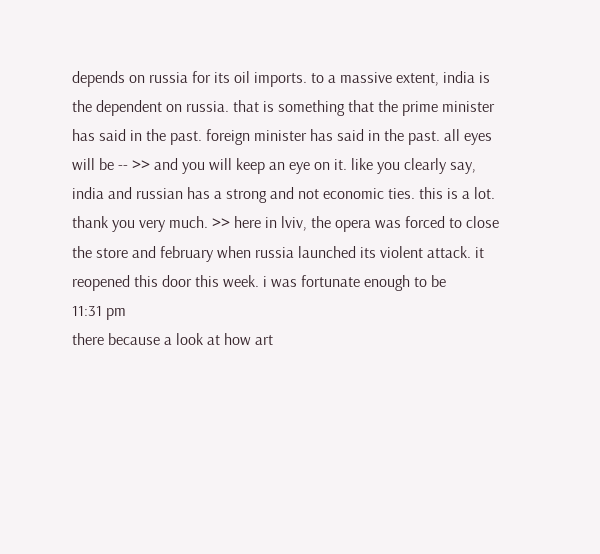depends on russia for its oil imports. to a massive extent, india is the dependent on russia. that is something that the prime minister has said in the past. foreign minister has said in the past. all eyes will be -- >> and you will keep an eye on it. like you clearly say, india and russian has a strong and not economic ties. this is a lot. thank you very much. >> here in lviv, the opera was forced to close the store and february when russia launched its violent attack. it reopened this door this week. i was fortunate enough to be
11:31 pm
there because a look at how art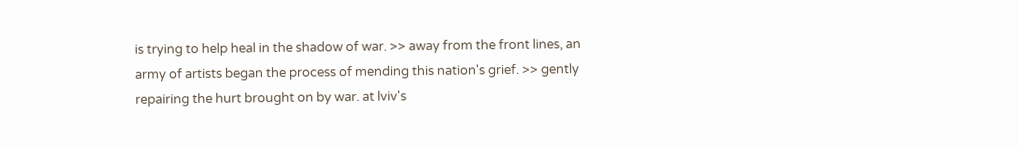is trying to help heal in the shadow of war. >> away from the front lines, an army of artists began the process of mending this nation's grief. >> gently repairing the hurt brought on by war. at lviv's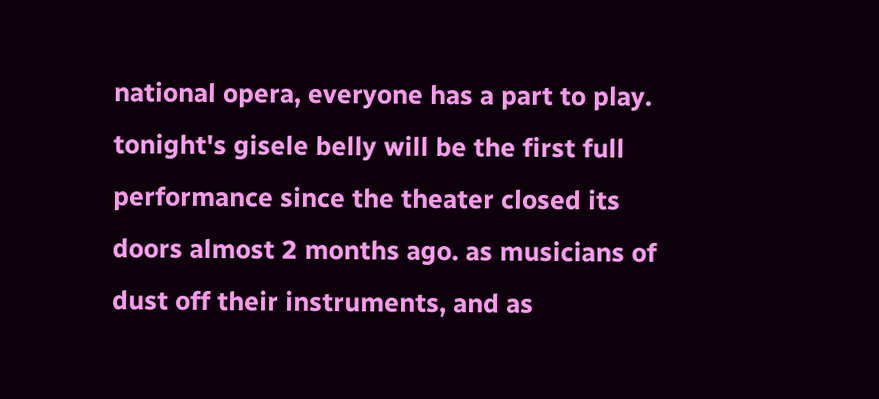national opera, everyone has a part to play. tonight's gisele belly will be the first full performance since the theater closed its doors almost 2 months ago. as musicians of dust off their instruments, and as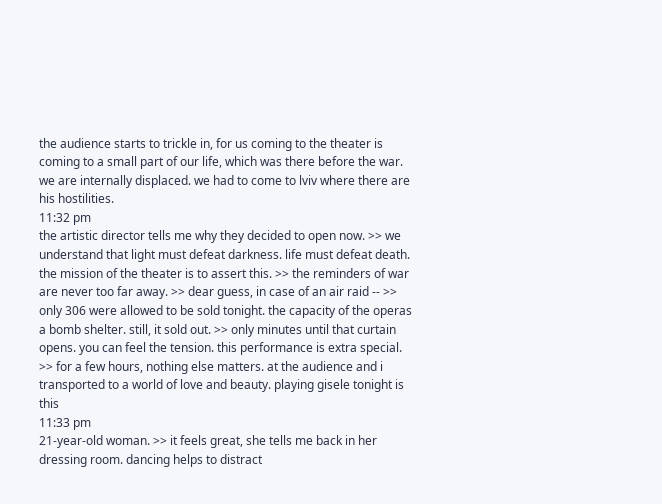the audience starts to trickle in, for us coming to the theater is coming to a small part of our life, which was there before the war. we are internally displaced. we had to come to lviv where there are his hostilities.
11:32 pm
the artistic director tells me why they decided to open now. >> we understand that light must defeat darkness. life must defeat death. the mission of the theater is to assert this. >> the reminders of war are never too far away. >> dear guess, in case of an air raid -- >> only 306 were allowed to be sold tonight. the capacity of the operas a bomb shelter. still, it sold out. >> only minutes until that curtain opens. you can feel the tension. this performance is extra special. >> for a few hours, nothing else matters. at the audience and i transported to a world of love and beauty. playing gisele tonight is this
11:33 pm
21-year-old woman. >> it feels great, she tells me back in her dressing room. dancing helps to distract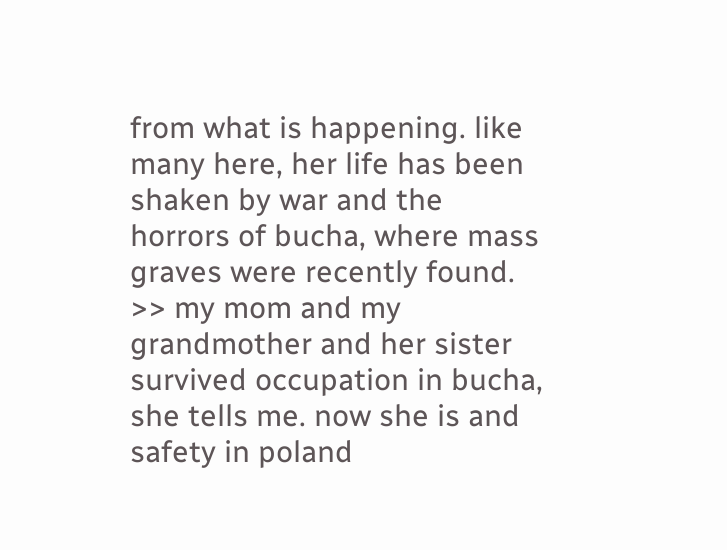from what is happening. like many here, her life has been shaken by war and the horrors of bucha, where mass graves were recently found. >> my mom and my grandmother and her sister survived occupation in bucha, she tells me. now she is and safety in poland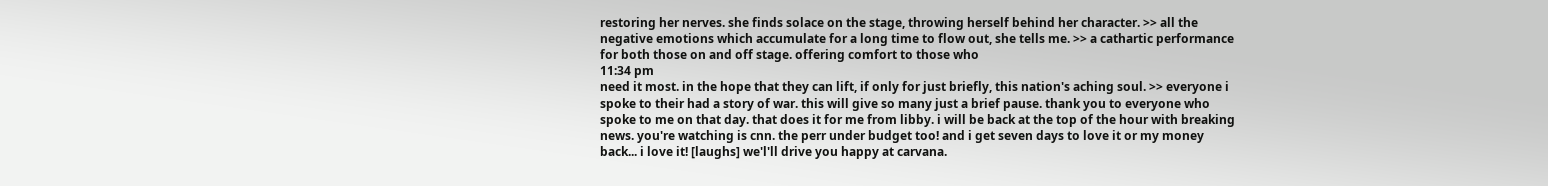restoring her nerves. she finds solace on the stage, throwing herself behind her character. >> all the negative emotions which accumulate for a long time to flow out, she tells me. >> a cathartic performance for both those on and off stage. offering comfort to those who
11:34 pm
need it most. in the hope that they can lift, if only for just briefly, this nation's aching soul. >> everyone i spoke to their had a story of war. this will give so many just a brief pause. thank you to everyone who spoke to me on that day. that does it for me from libby. i will be back at the top of the hour with breaking news. you're watching is cnn. the perr under budget too! and i get seven days to love it or my money back... i love it! [laughs] we'l'll drive you happy at carvana.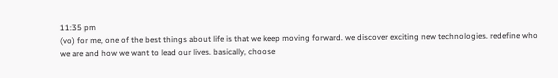11:35 pm
(vo) for me, one of the best things about life is that we keep moving forward. we discover exciting new technologies. redefine who we are and how we want to lead our lives. basically, choose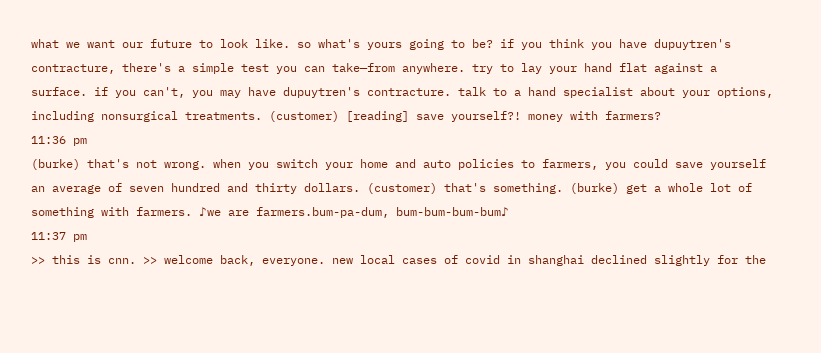what we want our future to look like. so what's yours going to be? if you think you have dupuytren's contracture, there's a simple test you can take—from anywhere. try to lay your hand flat against a surface. if you can't, you may have dupuytren's contracture. talk to a hand specialist about your options, including nonsurgical treatments. (customer) [reading] save yourself?! money with farmers?
11:36 pm
(burke) that's not wrong. when you switch your home and auto policies to farmers, you could save yourself an average of seven hundred and thirty dollars. (customer) that's something. (burke) get a whole lot of something with farmers. ♪we are farmers.bum-pa-dum, bum-bum-bum-bum♪
11:37 pm
>> this is cnn. >> welcome back, everyone. new local cases of covid in shanghai declined slightly for the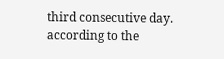third consecutive day. according to the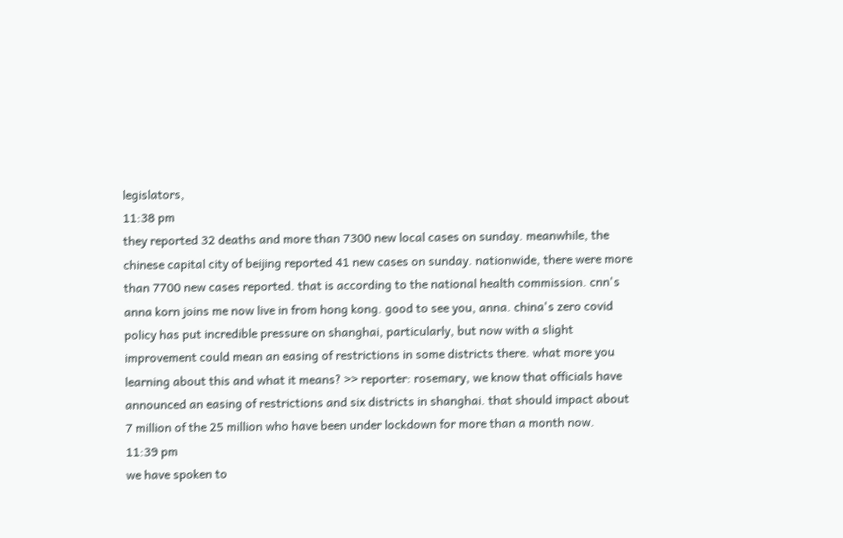legislators,
11:38 pm
they reported 32 deaths and more than 7300 new local cases on sunday. meanwhile, the chinese capital city of beijing reported 41 new cases on sunday. nationwide, there were more than 7700 new cases reported. that is according to the national health commission. cnn's anna korn joins me now live in from hong kong. good to see you, anna. china's zero covid policy has put incredible pressure on shanghai, particularly, but now with a slight improvement could mean an easing of restrictions in some districts there. what more you learning about this and what it means? >> reporter: rosemary, we know that officials have announced an easing of restrictions and six districts in shanghai. that should impact about 7 million of the 25 million who have been under lockdown for more than a month now.
11:39 pm
we have spoken to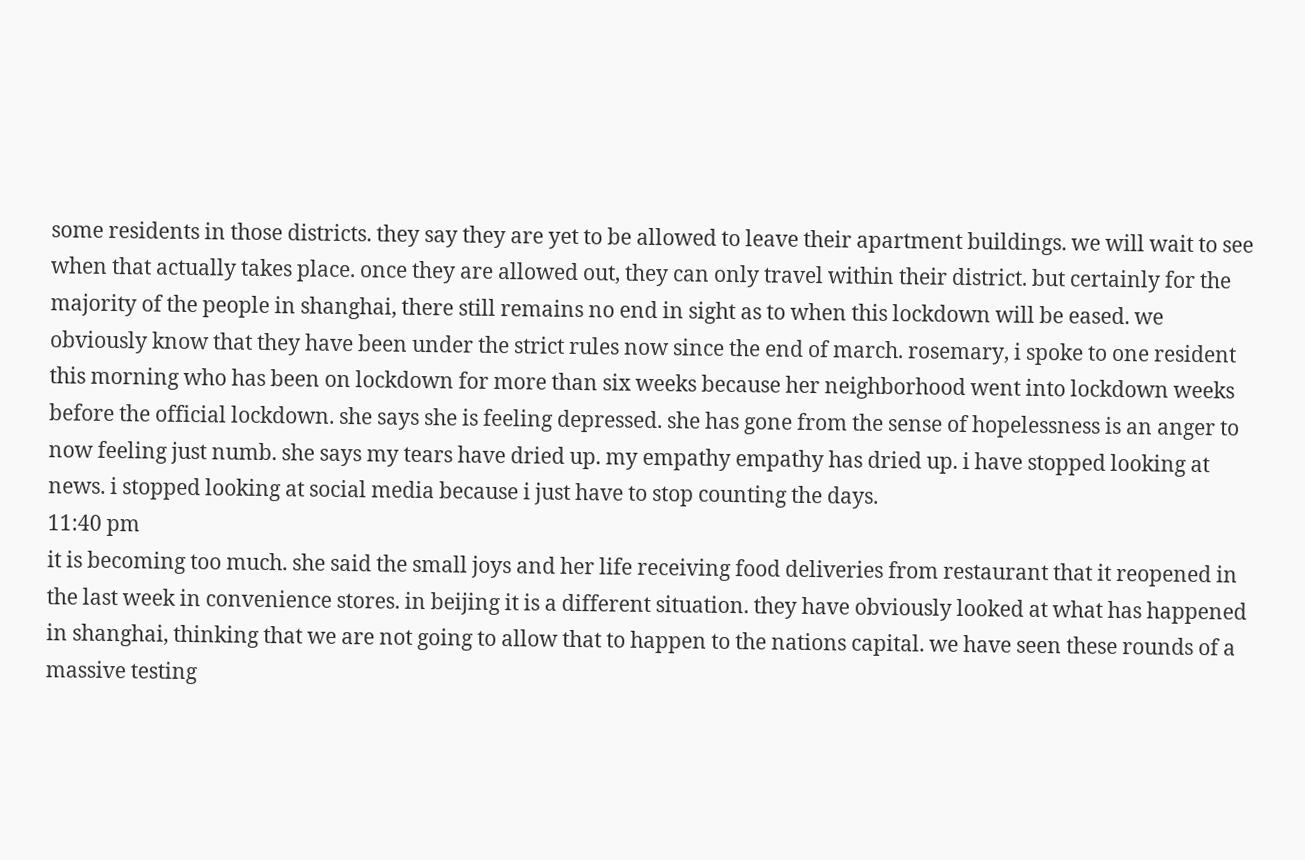some residents in those districts. they say they are yet to be allowed to leave their apartment buildings. we will wait to see when that actually takes place. once they are allowed out, they can only travel within their district. but certainly for the majority of the people in shanghai, there still remains no end in sight as to when this lockdown will be eased. we obviously know that they have been under the strict rules now since the end of march. rosemary, i spoke to one resident this morning who has been on lockdown for more than six weeks because her neighborhood went into lockdown weeks before the official lockdown. she says she is feeling depressed. she has gone from the sense of hopelessness is an anger to now feeling just numb. she says my tears have dried up. my empathy empathy has dried up. i have stopped looking at news. i stopped looking at social media because i just have to stop counting the days.
11:40 pm
it is becoming too much. she said the small joys and her life receiving food deliveries from restaurant that it reopened in the last week in convenience stores. in beijing it is a different situation. they have obviously looked at what has happened in shanghai, thinking that we are not going to allow that to happen to the nations capital. we have seen these rounds of a massive testing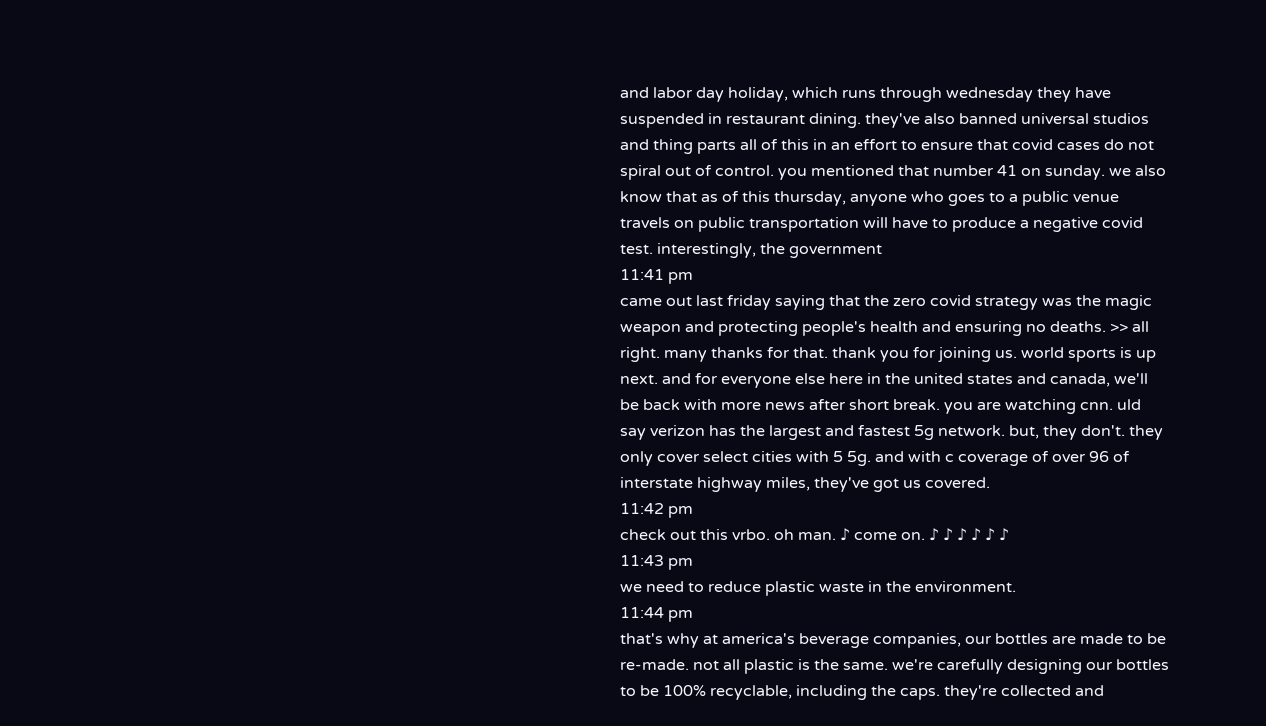and labor day holiday, which runs through wednesday they have suspended in restaurant dining. they've also banned universal studios and thing parts all of this in an effort to ensure that covid cases do not spiral out of control. you mentioned that number 41 on sunday. we also know that as of this thursday, anyone who goes to a public venue travels on public transportation will have to produce a negative covid test. interestingly, the government
11:41 pm
came out last friday saying that the zero covid strategy was the magic weapon and protecting people's health and ensuring no deaths. >> all right. many thanks for that. thank you for joining us. world sports is up next. and for everyone else here in the united states and canada, we'll be back with more news after short break. you are watching cnn. uld say verizon has the largest and fastest 5g network. but, they don't. they only cover select cities with 5 5g. and with c coverage of over 96 of interstate highway miles, they've got us covered.
11:42 pm
check out this vrbo. oh man. ♪ come on. ♪ ♪ ♪ ♪ ♪ ♪
11:43 pm
we need to reduce plastic waste in the environment.
11:44 pm
that's why at america's beverage companies, our bottles are made to be re-made. not all plastic is the same. we're carefully designing our bottles to be 100% recyclable, including the caps. they're collected and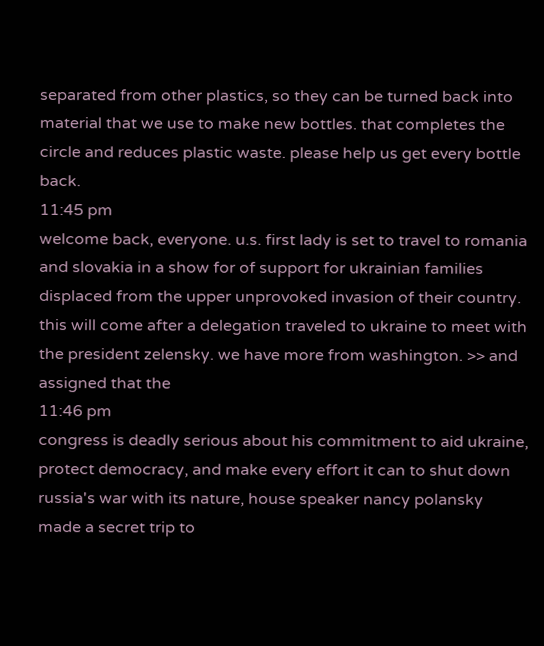separated from other plastics, so they can be turned back into material that we use to make new bottles. that completes the circle and reduces plastic waste. please help us get every bottle back.
11:45 pm
welcome back, everyone. u.s. first lady is set to travel to romania and slovakia in a show for of support for ukrainian families displaced from the upper unprovoked invasion of their country. this will come after a delegation traveled to ukraine to meet with the president zelensky. we have more from washington. >> and assigned that the
11:46 pm
congress is deadly serious about his commitment to aid ukraine, protect democracy, and make every effort it can to shut down russia's war with its nature, house speaker nancy polansky made a secret trip to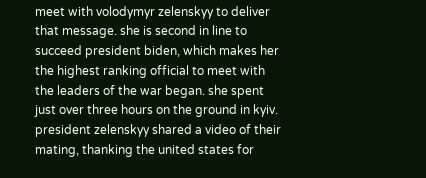meet with volodymyr zelenskyy to deliver that message. she is second in line to succeed president biden, which makes her the highest ranking official to meet with the leaders of the war began. she spent just over three hours on the ground in kyiv. president zelenskyy shared a video of their mating, thanking the united states for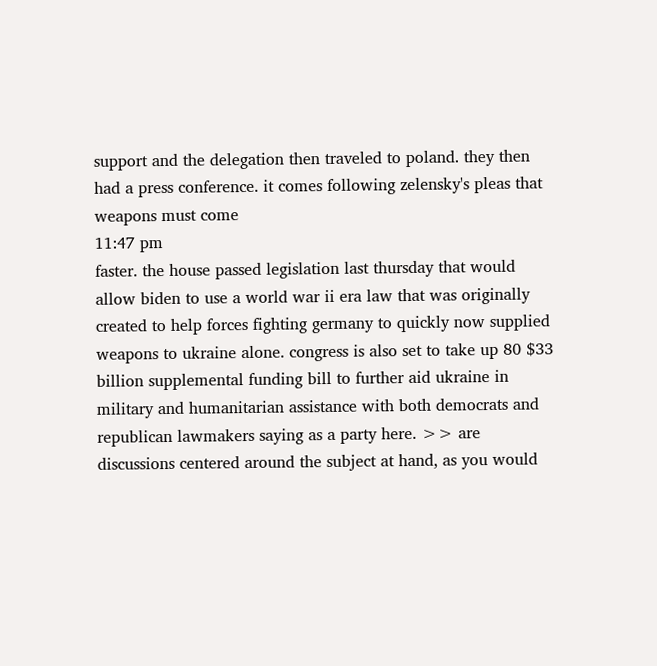support and the delegation then traveled to poland. they then had a press conference. it comes following zelensky's pleas that weapons must come
11:47 pm
faster. the house passed legislation last thursday that would allow biden to use a world war ii era law that was originally created to help forces fighting germany to quickly now supplied weapons to ukraine alone. congress is also set to take up 80 $33 billion supplemental funding bill to further aid ukraine in military and humanitarian assistance with both democrats and republican lawmakers saying as a party here. >> are discussions centered around the subject at hand, as you would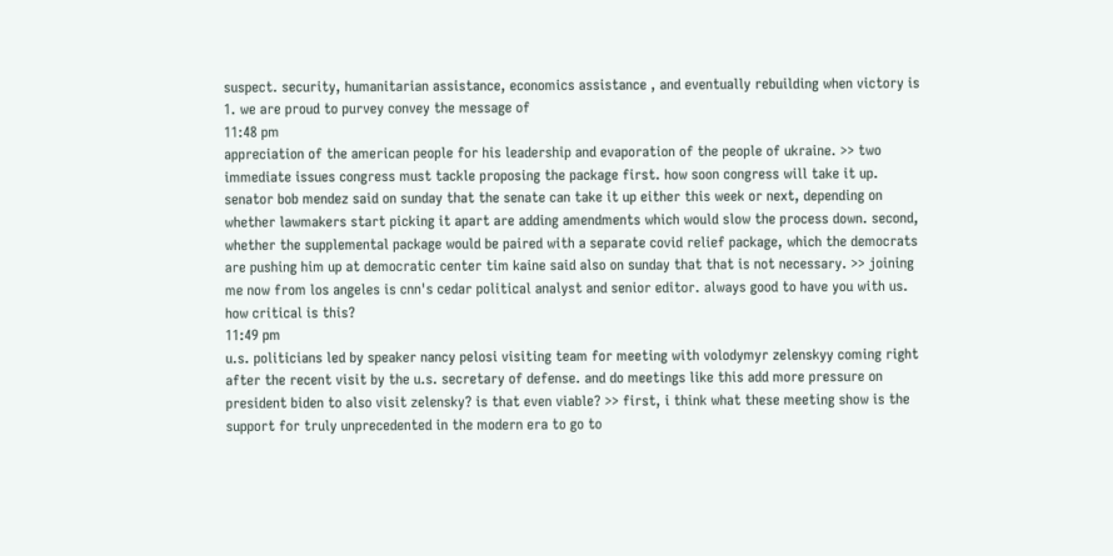suspect. security, humanitarian assistance, economics assistance , and eventually rebuilding when victory is 1. we are proud to purvey convey the message of
11:48 pm
appreciation of the american people for his leadership and evaporation of the people of ukraine. >> two immediate issues congress must tackle proposing the package first. how soon congress will take it up. senator bob mendez said on sunday that the senate can take it up either this week or next, depending on whether lawmakers start picking it apart are adding amendments which would slow the process down. second, whether the supplemental package would be paired with a separate covid relief package, which the democrats are pushing him up at democratic center tim kaine said also on sunday that that is not necessary. >> joining me now from los angeles is cnn's cedar political analyst and senior editor. always good to have you with us. how critical is this?
11:49 pm
u.s. politicians led by speaker nancy pelosi visiting team for meeting with volodymyr zelenskyy coming right after the recent visit by the u.s. secretary of defense. and do meetings like this add more pressure on president biden to also visit zelensky? is that even viable? >> first, i think what these meeting show is the support for truly unprecedented in the modern era to go to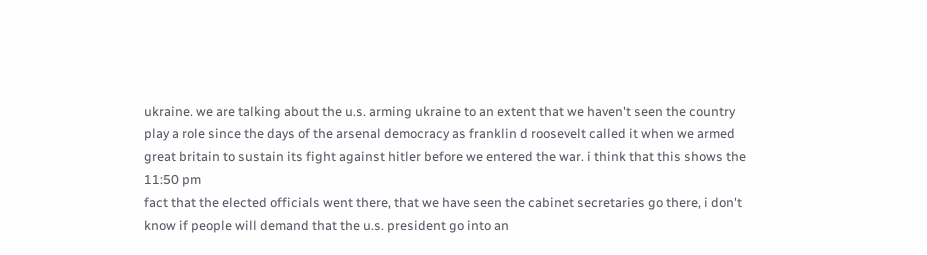ukraine. we are talking about the u.s. arming ukraine to an extent that we haven't seen the country play a role since the days of the arsenal democracy as franklin d roosevelt called it when we armed great britain to sustain its fight against hitler before we entered the war. i think that this shows the
11:50 pm
fact that the elected officials went there, that we have seen the cabinet secretaries go there, i don't know if people will demand that the u.s. president go into an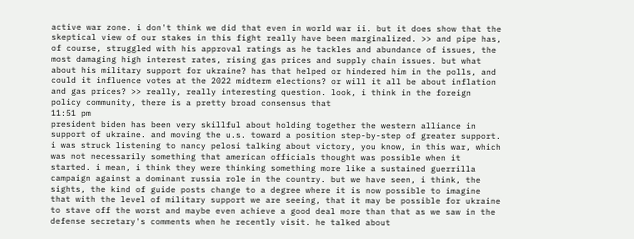active war zone. i don't think we did that even in world war ii. but it does show that the skeptical view of our stakes in this fight really have been marginalized. >> and pipe has, of course, struggled with his approval ratings as he tackles and abundance of issues, the most damaging high interest rates, rising gas prices and supply chain issues. but what about his military support for ukraine? has that helped or hindered him in the polls, and could it influence votes at the 2022 midterm elections? or will it all be about inflation and gas prices? >> really, really interesting question. look, i think in the foreign policy community, there is a pretty broad consensus that
11:51 pm
president biden has been very skillful about holding together the western alliance in support of ukraine. and moving the u.s. toward a position step-by-step of greater support. i was struck listening to nancy pelosi talking about victory, you know, in this war, which was not necessarily something that american officials thought was possible when it started. i mean, i think they were thinking something more like a sustained guerrilla campaign against a dominant russia role in the country. but we have seen, i think, the sights, the kind of guide posts change to a degree where it is now possible to imagine that with the level of military support we are seeing, that it may be possible for ukraine to stave off the worst and maybe even achieve a good deal more than that as we saw in the defense secretary's comments when he recently visit. he talked about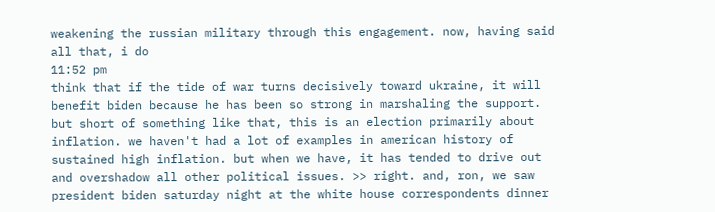weakening the russian military through this engagement. now, having said all that, i do
11:52 pm
think that if the tide of war turns decisively toward ukraine, it will benefit biden because he has been so strong in marshaling the support. but short of something like that, this is an election primarily about inflation. we haven't had a lot of examples in american history of sustained high inflation. but when we have, it has tended to drive out and overshadow all other political issues. >> right. and, ron, we saw president biden saturday night at the white house correspondents dinner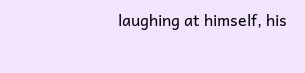laughing at himself, his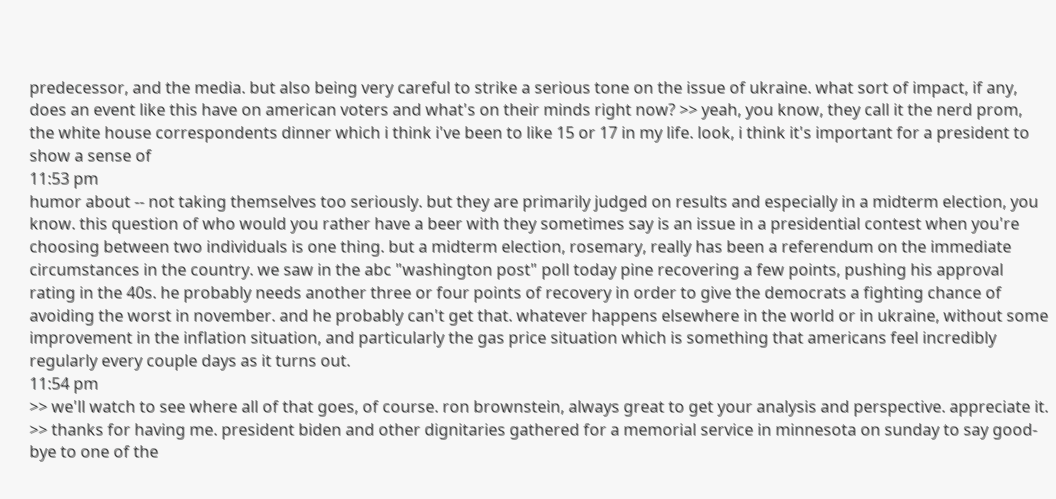predecessor, and the media. but also being very careful to strike a serious tone on the issue of ukraine. what sort of impact, if any, does an event like this have on american voters and what's on their minds right now? >> yeah, you know, they call it the nerd prom, the white house correspondents dinner which i think i've been to like 15 or 17 in my life. look, i think it's important for a president to show a sense of
11:53 pm
humor about -- not taking themselves too seriously. but they are primarily judged on results and especially in a midterm election, you know. this question of who would you rather have a beer with they sometimes say is an issue in a presidential contest when you're choosing between two individuals is one thing. but a midterm election, rosemary, really has been a referendum on the immediate circumstances in the country. we saw in the abc "washington post" poll today pine recovering a few points, pushing his approval rating in the 40s. he probably needs another three or four points of recovery in order to give the democrats a fighting chance of avoiding the worst in november. and he probably can't get that. whatever happens elsewhere in the world or in ukraine, without some improvement in the inflation situation, and particularly the gas price situation which is something that americans feel incredibly regularly every couple days as it turns out.
11:54 pm
>> we'll watch to see where all of that goes, of course. ron brownstein, always great to get your analysis and perspective. appreciate it. >> thanks for having me. president biden and other dignitaries gathered for a memorial service in minnesota on sunday to say good-bye to one of the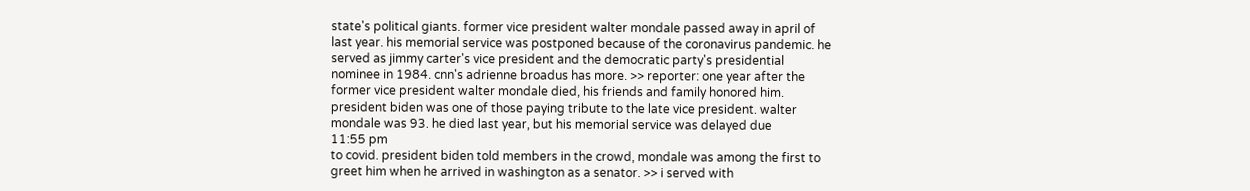state's political giants. former vice president walter mondale passed away in april of last year. his memorial service was postponed because of the coronavirus pandemic. he served as jimmy carter's vice president and the democratic party's presidential nominee in 1984. cnn's adrienne broadus has more. >> reporter: one year after the former vice president walter mondale died, his friends and family honored him. president biden was one of those paying tribute to the late vice president. walter mondale was 93. he died last year, but his memorial service was delayed due
11:55 pm
to covid. president biden told members in the crowd, mondale was among the first to greet him when he arrived in washington as a senator. >> i served with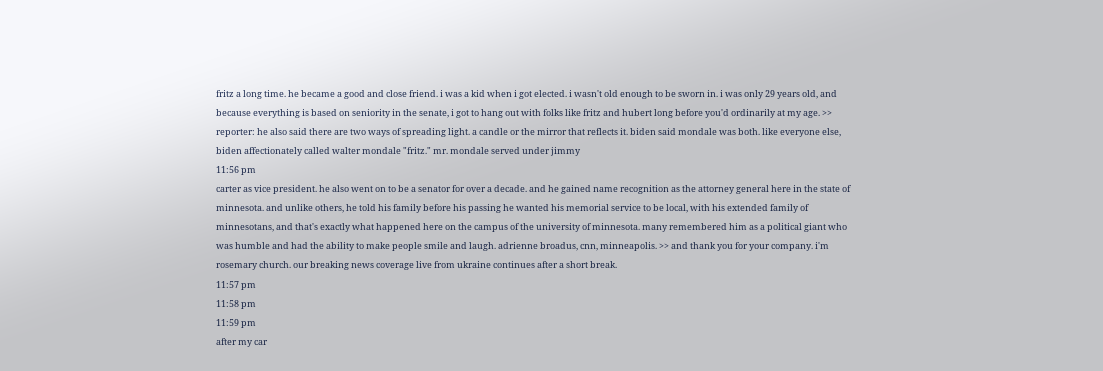fritz a long time. he became a good and close friend. i was a kid when i got elected. i wasn't old enough to be sworn in. i was only 29 years old, and because everything is based on seniority in the senate, i got to hang out with folks like fritz and hubert long before you'd ordinarily at my age. >> reporter: he also said there are two ways of spreading light. a candle or the mirror that reflects it. biden said mondale was both. like everyone else, biden affectionately called walter mondale "fritz." mr. mondale served under jimmy
11:56 pm
carter as vice president. he also went on to be a senator for over a decade. and he gained name recognition as the attorney general here in the state of minnesota. and unlike others, he told his family before his passing he wanted his memorial service to be local, with his extended family of minnesotans, and that's exactly what happened here on the campus of the university of minnesota. many remembered him as a political giant who was humble and had the ability to make people smile and laugh. adrienne broadus, cnn, minneapolis. >> and thank you for your company. i'm rosemary church. our breaking news coverage live from ukraine continues after a short break.
11:57 pm
11:58 pm
11:59 pm
after my car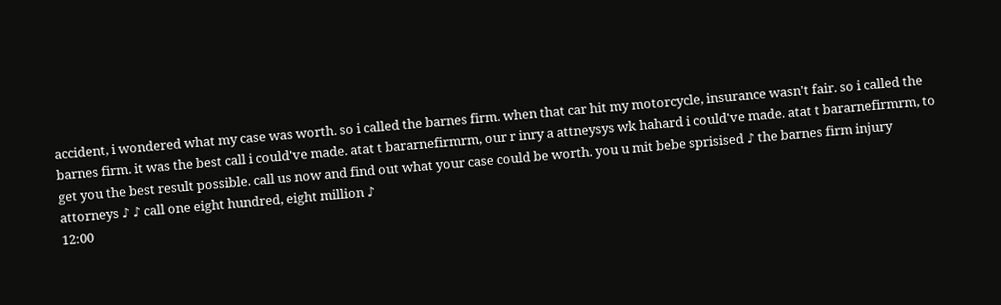accident, i wondered what my case was worth. so i called the barnes firm. when that car hit my motorcycle, insurance wasn't fair. so i called the barnes firm. it was the best call i could've made. atat t bararnefirmrm, our r inry a attneysys wk hahard i could've made. atat t bararnefirmrm, to get you the best result possible. call us now and find out what your case could be worth. you u mit bebe sprisised ♪ the barnes firm injury attorneys ♪ ♪ call one eight hundred, eight million ♪
12:00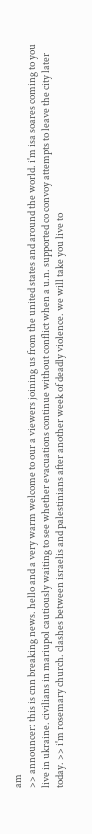am
>> announcer: this is cnn breaking news. hello and a very warm welcome to our a viewers joining us from the united states and around the world. i'm isa soares coming to you live in ukraine. civilians in mariupol cautiously waiting to see whether evacuations continue without conflict when a u.n. supported co convoy attempts to leave the city later today. >> i'm rosemary church. clashes between israelis and palestinians after another week of deadly violence. we will take you live to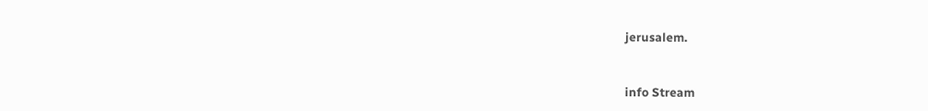jerusalem.


info Stream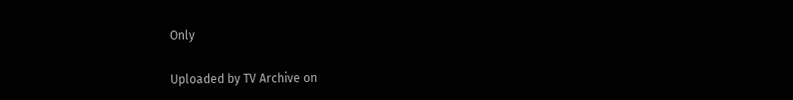Only

Uploaded by TV Archive on